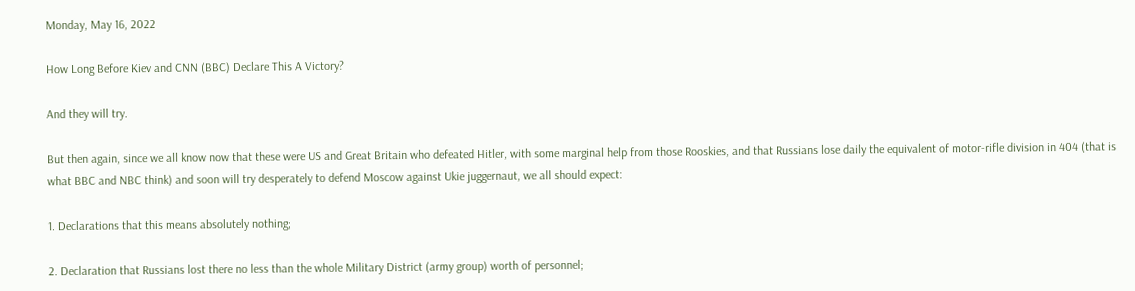Monday, May 16, 2022

How Long Before Kiev and CNN (BBC) Declare This A Victory?

And they will try.

But then again, since we all know now that these were US and Great Britain who defeated Hitler, with some marginal help from those Rooskies, and that Russians lose daily the equivalent of motor-rifle division in 404 (that is what BBC and NBC think) and soon will try desperately to defend Moscow against Ukie juggernaut, we all should expect:

1. Declarations that this means absolutely nothing;

2. Declaration that Russians lost there no less than the whole Military District (army group) worth of personnel;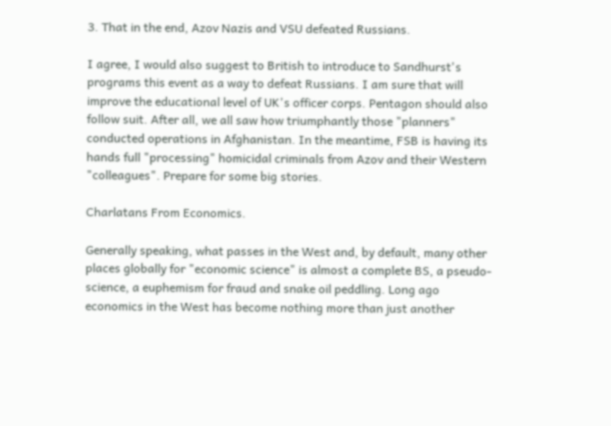3. That in the end, Azov Nazis and VSU defeated Russians.

I agree, I would also suggest to British to introduce to Sandhurst's programs this event as a way to defeat Russians. I am sure that will improve the educational level of UK's officer corps. Pentagon should also follow suit. After all, we all saw how triumphantly those "planners" conducted operations in Afghanistan. In the meantime, FSB is having its hands full "processing" homicidal criminals from Azov and their Western "colleagues". Prepare for some big stories.

Charlatans From Economics.

Generally speaking, what passes in the West and, by default, many other places globally for "economic science" is almost a complete BS, a pseudo-science, a euphemism for fraud and snake oil peddling. Long ago economics in the West has become nothing more than just another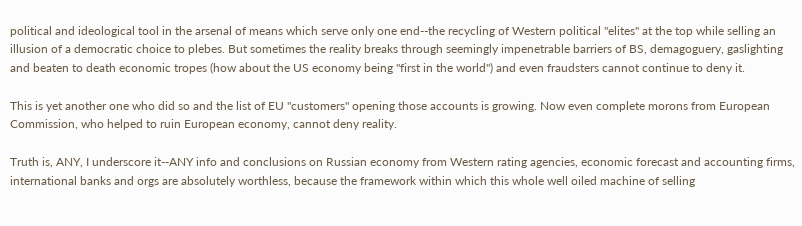political and ideological tool in the arsenal of means which serve only one end--the recycling of Western political "elites" at the top while selling an illusion of a democratic choice to plebes. But sometimes the reality breaks through seemingly impenetrable barriers of BS, demagoguery, gaslighting and beaten to death economic tropes (how about the US economy being "first in the world") and even fraudsters cannot continue to deny it.

This is yet another one who did so and the list of EU "customers" opening those accounts is growing. Now even complete morons from European Commission, who helped to ruin European economy, cannot deny reality.

Truth is, ANY, I underscore it--ANY info and conclusions on Russian economy from Western rating agencies, economic forecast and accounting firms, international banks and orgs are absolutely worthless, because the framework within which this whole well oiled machine of selling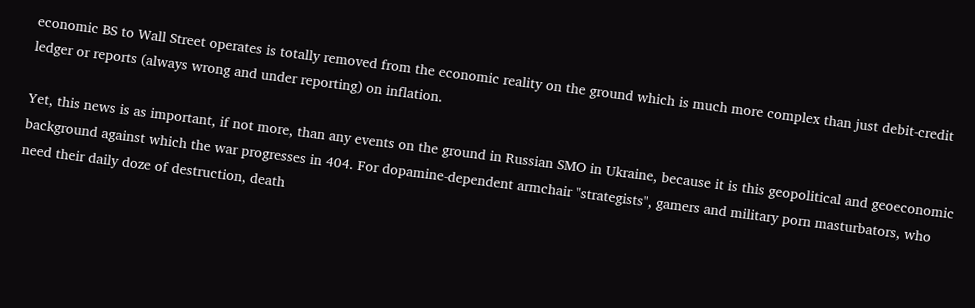economic BS to Wall Street operates is totally removed from the economic reality on the ground which is much more complex than just debit-credit ledger or reports (always wrong and under reporting) on inflation.

Yet, this news is as important, if not more, than any events on the ground in Russian SMO in Ukraine, because it is this geopolitical and geoeconomic background against which the war progresses in 404. For dopamine-dependent armchair "strategists", gamers and military porn masturbators, who need their daily doze of destruction, death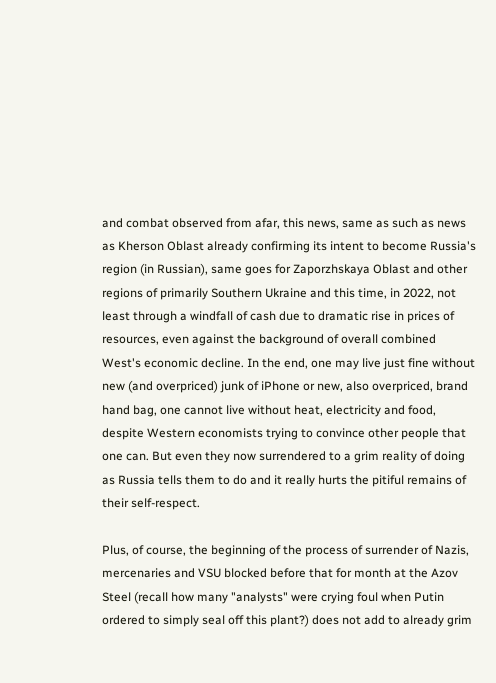and combat observed from afar, this news, same as such as news as Kherson Oblast already confirming its intent to become Russia's region (in Russian), same goes for Zaporzhskaya Oblast and other regions of primarily Southern Ukraine and this time, in 2022, not least through a windfall of cash due to dramatic rise in prices of resources, even against the background of overall combined West's economic decline. In the end, one may live just fine without new (and overpriced) junk of iPhone or new, also overpriced, brand hand bag, one cannot live without heat, electricity and food, despite Western economists trying to convince other people that one can. But even they now surrendered to a grim reality of doing as Russia tells them to do and it really hurts the pitiful remains of their self-respect.

Plus, of course, the beginning of the process of surrender of Nazis, mercenaries and VSU blocked before that for month at the Azov Steel (recall how many "analysts" were crying foul when Putin ordered to simply seal off this plant?) does not add to already grim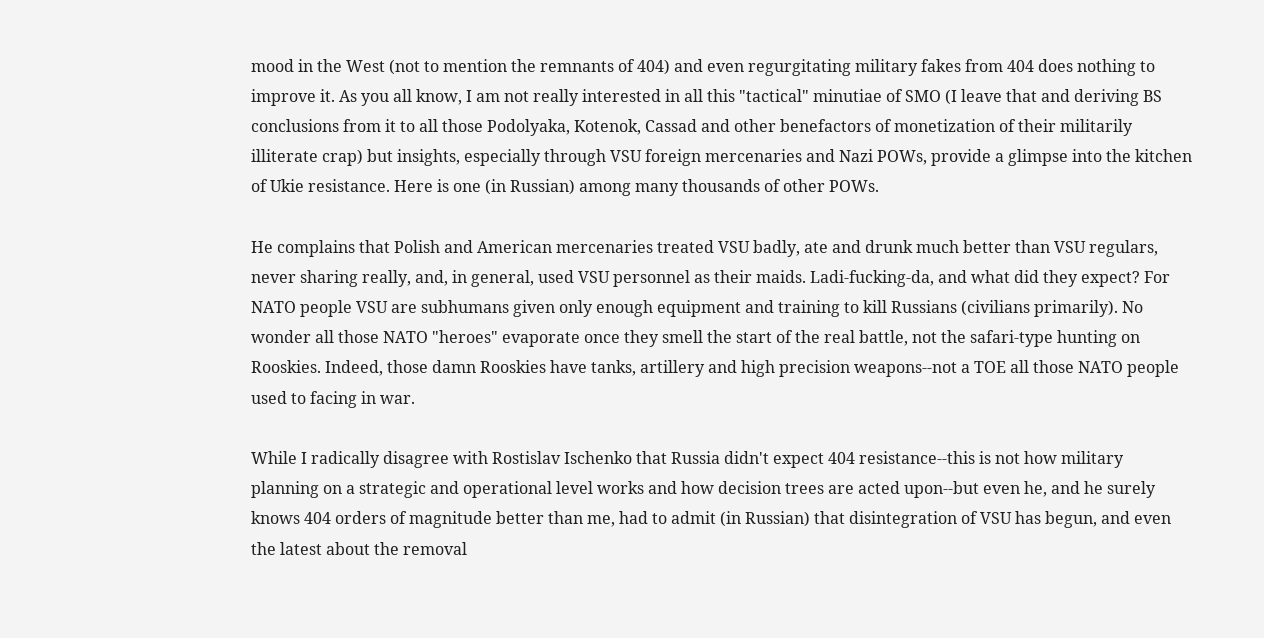mood in the West (not to mention the remnants of 404) and even regurgitating military fakes from 404 does nothing to improve it. As you all know, I am not really interested in all this "tactical" minutiae of SMO (I leave that and deriving BS conclusions from it to all those Podolyaka, Kotenok, Cassad and other benefactors of monetization of their militarily illiterate crap) but insights, especially through VSU foreign mercenaries and Nazi POWs, provide a glimpse into the kitchen of Ukie resistance. Here is one (in Russian) among many thousands of other POWs.

He complains that Polish and American mercenaries treated VSU badly, ate and drunk much better than VSU regulars, never sharing really, and, in general, used VSU personnel as their maids. Ladi-fucking-da, and what did they expect? For NATO people VSU are subhumans given only enough equipment and training to kill Russians (civilians primarily). No wonder all those NATO "heroes" evaporate once they smell the start of the real battle, not the safari-type hunting on Rooskies. Indeed, those damn Rooskies have tanks, artillery and high precision weapons--not a TOE all those NATO people used to facing in war.

While I radically disagree with Rostislav Ischenko that Russia didn't expect 404 resistance--this is not how military planning on a strategic and operational level works and how decision trees are acted upon--but even he, and he surely knows 404 orders of magnitude better than me, had to admit (in Russian) that disintegration of VSU has begun, and even the latest about the removal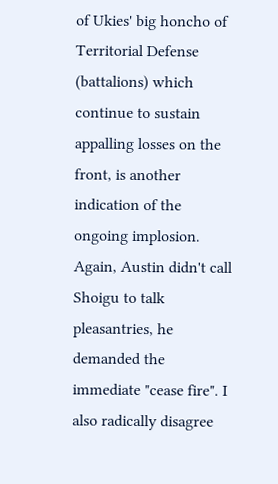of Ukies' big honcho of Territorial Defense (battalions) which continue to sustain appalling losses on the front, is another indication of the ongoing implosion. Again, Austin didn't call Shoigu to talk pleasantries, he demanded the immediate "cease fire". I also radically disagree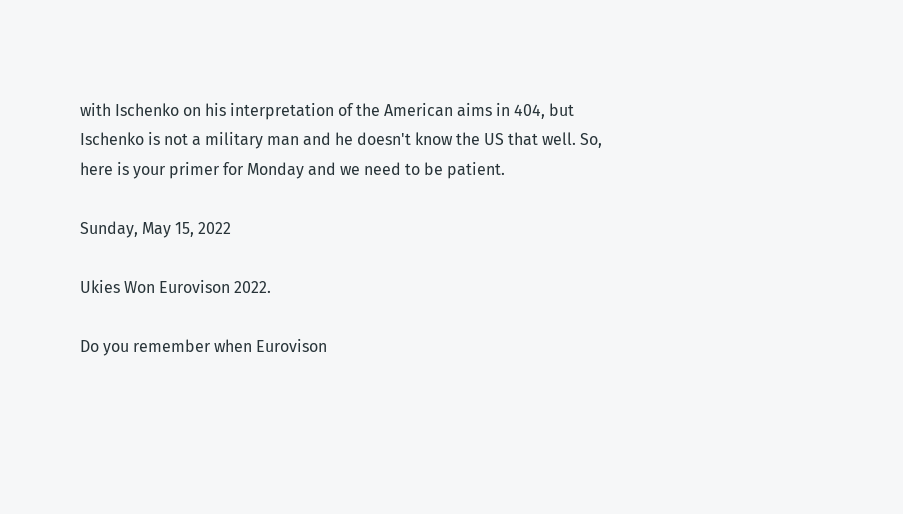with Ischenko on his interpretation of the American aims in 404, but Ischenko is not a military man and he doesn't know the US that well. So, here is your primer for Monday and we need to be patient.

Sunday, May 15, 2022

Ukies Won Eurovison 2022.

Do you remember when Eurovison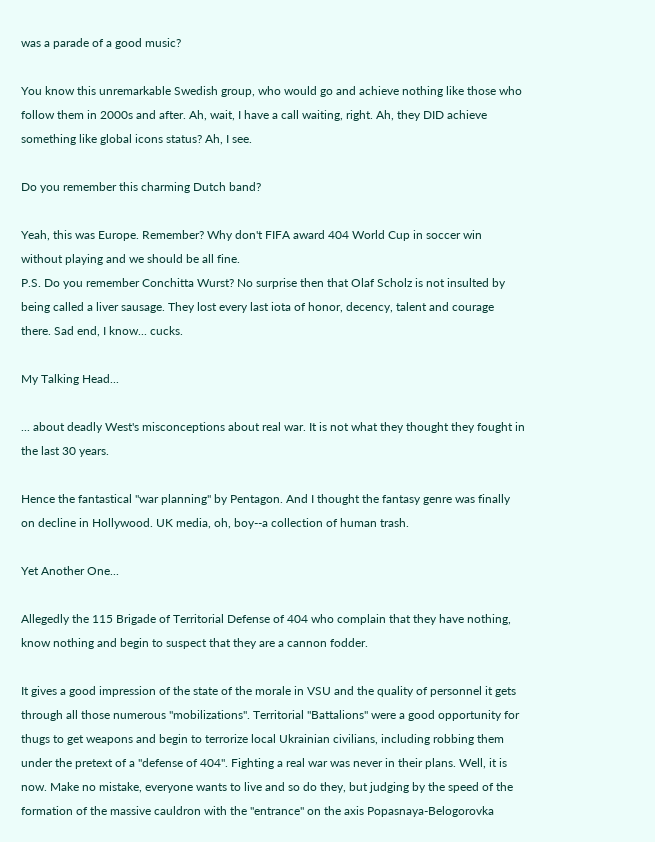was a parade of a good music?

You know this unremarkable Swedish group, who would go and achieve nothing like those who follow them in 2000s and after. Ah, wait, I have a call waiting, right. Ah, they DID achieve something like global icons status? Ah, I see.

Do you remember this charming Dutch band?

Yeah, this was Europe. Remember? Why don't FIFA award 404 World Cup in soccer win without playing and we should be all fine.
P.S. Do you remember Conchitta Wurst? No surprise then that Olaf Scholz is not insulted by being called a liver sausage. They lost every last iota of honor, decency, talent and courage there. Sad end, I know... cucks.

My Talking Head...

... about deadly West's misconceptions about real war. It is not what they thought they fought in the last 30 years.

Hence the fantastical "war planning" by Pentagon. And I thought the fantasy genre was finally on decline in Hollywood. UK media, oh, boy--a collection of human trash.

Yet Another One...

Allegedly the 115 Brigade of Territorial Defense of 404 who complain that they have nothing, know nothing and begin to suspect that they are a cannon fodder.

It gives a good impression of the state of the morale in VSU and the quality of personnel it gets through all those numerous "mobilizations". Territorial "Battalions" were a good opportunity for thugs to get weapons and begin to terrorize local Ukrainian civilians, including robbing them under the pretext of a "defense of 404". Fighting a real war was never in their plans. Well, it is now. Make no mistake, everyone wants to live and so do they, but judging by the speed of the formation of the massive cauldron with the "entrance" on the axis Popasnaya-Belogorovka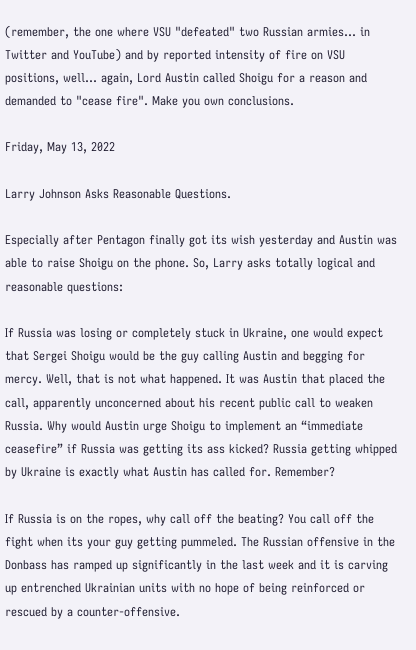(remember, the one where VSU "defeated" two Russian armies... in Twitter and YouTube) and by reported intensity of fire on VSU positions, well... again, Lord Austin called Shoigu for a reason and demanded to "cease fire". Make you own conclusions.

Friday, May 13, 2022

Larry Johnson Asks Reasonable Questions.

Especially after Pentagon finally got its wish yesterday and Austin was able to raise Shoigu on the phone. So, Larry asks totally logical and reasonable questions:

If Russia was losing or completely stuck in Ukraine, one would expect that Sergei Shoigu would be the guy calling Austin and begging for mercy. Well, that is not what happened. It was Austin that placed the call, apparently unconcerned about his recent public call to weaken Russia. Why would Austin urge Shoigu to implement an “immediate ceasefire” if Russia was getting its ass kicked? Russia getting whipped by Ukraine is exactly what Austin has called for. Remember?

If Russia is on the ropes, why call off the beating? You call off the fight when its your guy getting pummeled. The Russian offensive in the Donbass has ramped up significantly in the last week and it is carving up entrenched Ukrainian units with no hope of being reinforced or rescued by a counter-offensive.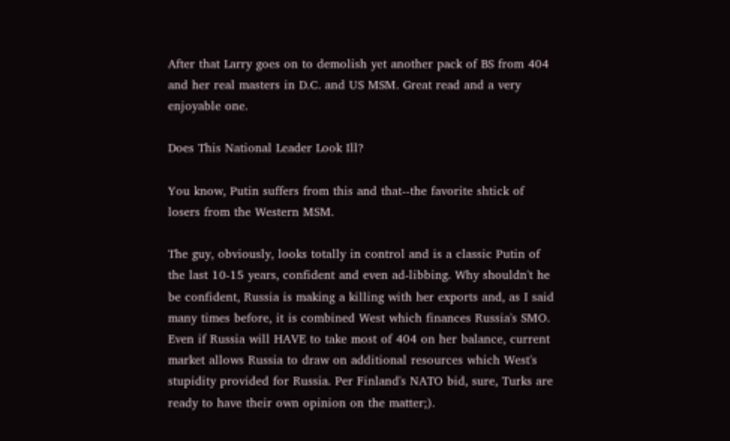After that Larry goes on to demolish yet another pack of BS from 404 and her real masters in D.C. and US MSM. Great read and a very enjoyable one.

Does This National Leader Look Ill?

You know, Putin suffers from this and that--the favorite shtick of losers from the Western MSM.

The guy, obviously, looks totally in control and is a classic Putin of the last 10-15 years, confident and even ad-libbing. Why shouldn't he be confident, Russia is making a killing with her exports and, as I said many times before, it is combined West which finances Russia's SMO. Even if Russia will HAVE to take most of 404 on her balance, current market allows Russia to draw on additional resources which West's stupidity provided for Russia. Per Finland's NATO bid, sure, Turks are ready to have their own opinion on the matter;).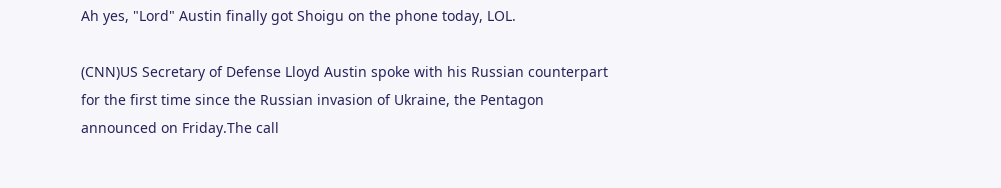Ah yes, "Lord" Austin finally got Shoigu on the phone today, LOL.

(CNN)US Secretary of Defense Lloyd Austin spoke with his Russian counterpart for the first time since the Russian invasion of Ukraine, the Pentagon announced on Friday.The call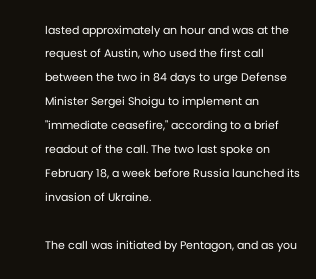lasted approximately an hour and was at the request of Austin, who used the first call between the two in 84 days to urge Defense Minister Sergei Shoigu to implement an "immediate ceasefire," according to a brief readout of the call. The two last spoke on February 18, a week before Russia launched its invasion of Ukraine.

The call was initiated by Pentagon, and as you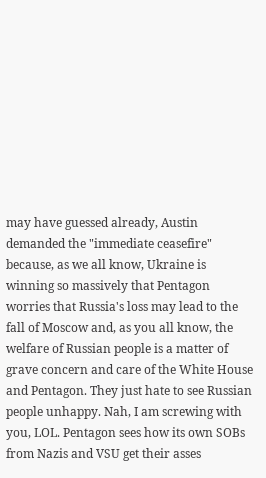may have guessed already, Austin demanded the "immediate ceasefire" because, as we all know, Ukraine is winning so massively that Pentagon worries that Russia's loss may lead to the fall of Moscow and, as you all know, the welfare of Russian people is a matter of grave concern and care of the White House and Pentagon. They just hate to see Russian people unhappy. Nah, I am screwing with you, LOL. Pentagon sees how its own SOBs from Nazis and VSU get their asses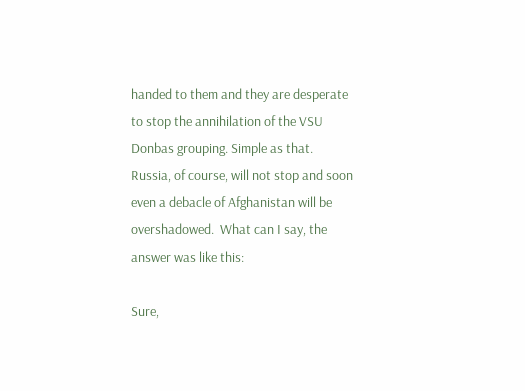handed to them and they are desperate to stop the annihilation of the VSU Donbas grouping. Simple as that. Russia, of course, will not stop and soon even a debacle of Afghanistan will be overshadowed.  What can I say, the answer was like this:

Sure,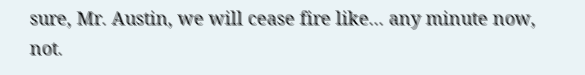sure, Mr. Austin, we will cease fire like... any minute now, not.